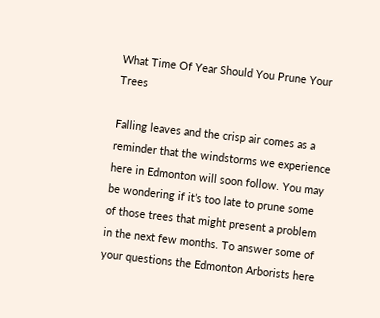What Time Of Year Should You Prune Your Trees

Falling leaves and the crisp air comes as a reminder that the windstorms we experience here in Edmonton will soon follow. You may be wondering if it’s too late to prune some of those trees that might present a problem in the next few months. To answer some of your questions the Edmonton Arborists here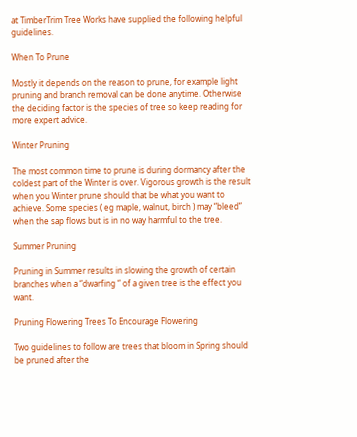at TimberTrim Tree Works have supplied the following helpful guidelines.

When To Prune

Mostly it depends on the reason to prune, for example light pruning and branch removal can be done anytime. Otherwise the deciding factor is the species of tree so keep reading for more expert advice.

Winter Pruning

The most common time to prune is during dormancy after the coldest part of the Winter is over. Vigorous growth is the result when you Winter prune should that be what you want to achieve. Some species ( eg maple, walnut, birch ) may “bleed” when the sap flows but is in no way harmful to the tree.

Summer Pruning

Pruning in Summer results in slowing the growth of certain branches when a “dwarfing “ of a given tree is the effect you want.

Pruning Flowering Trees To Encourage Flowering

Two guidelines to follow are trees that bloom in Spring should be pruned after the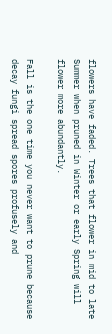flowers have faded. Trees that flower in mid to late Summer when pruned in Winter or early Spring will flower more abundantly.

Fall is the one time you never want to prune because decay fungi spread spores profusely and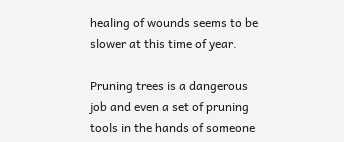healing of wounds seems to be slower at this time of year.

Pruning trees is a dangerous job and even a set of pruning tools in the hands of someone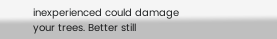inexperienced could damage your trees. Better still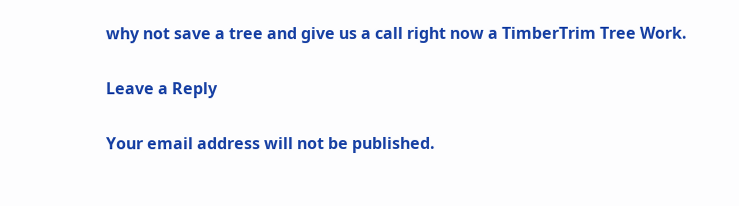why not save a tree and give us a call right now a TimberTrim Tree Work.

Leave a Reply

Your email address will not be published.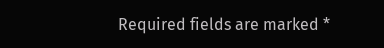Required fields are marked *